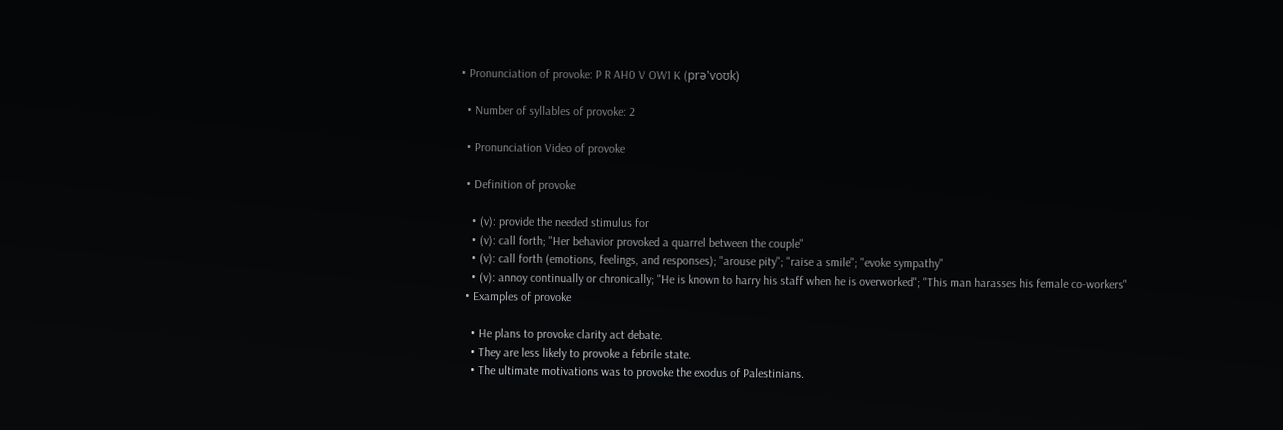• Pronunciation of provoke: P R AH0 V OW1 K (prə'voʊk)

  • Number of syllables of provoke: 2

  • Pronunciation Video of provoke

  • Definition of provoke

    • (v): provide the needed stimulus for
    • (v): call forth; "Her behavior provoked a quarrel between the couple"
    • (v): call forth (emotions, feelings, and responses); "arouse pity"; "raise a smile"; "evoke sympathy"
    • (v): annoy continually or chronically; "He is known to harry his staff when he is overworked"; "This man harasses his female co-workers"
  • Examples of provoke

    • He plans to provoke clarity act debate.
    • They are less likely to provoke a febrile state.
    • The ultimate motivations was to provoke the exodus of Palestinians.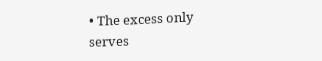• The excess only serves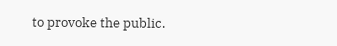to provoke the public.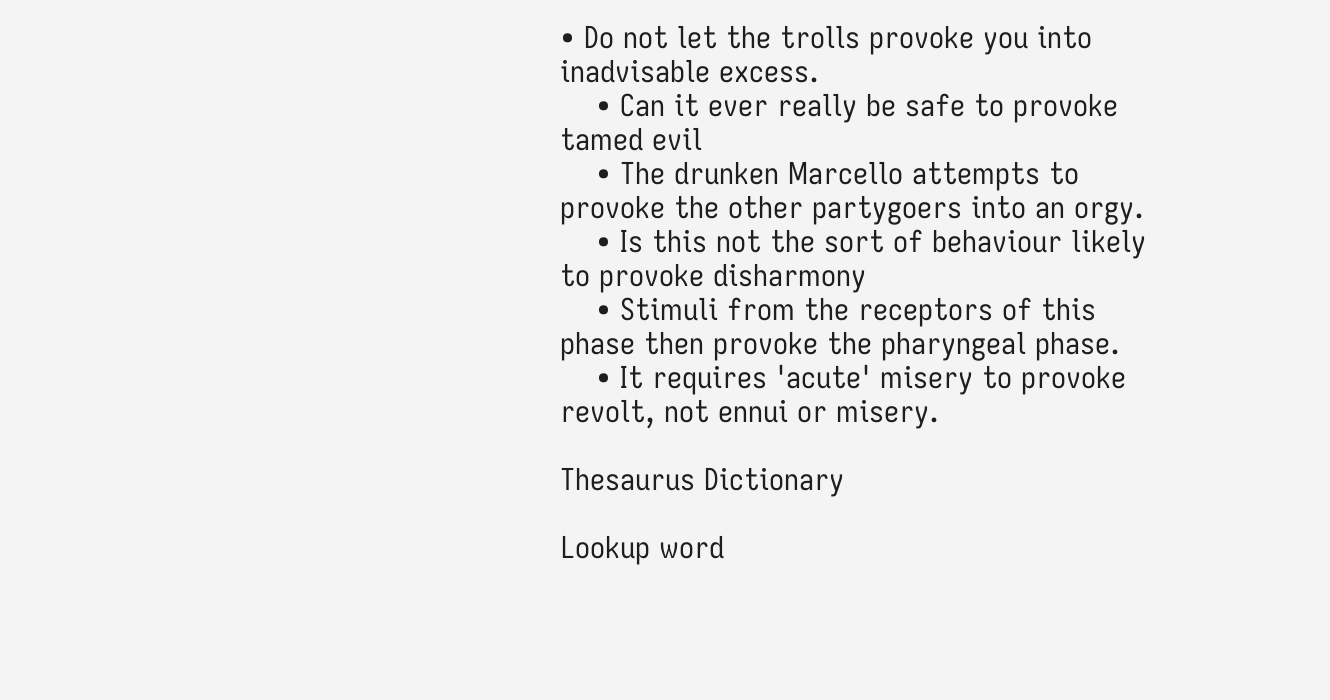• Do not let the trolls provoke you into inadvisable excess.
    • Can it ever really be safe to provoke tamed evil
    • The drunken Marcello attempts to provoke the other partygoers into an orgy.
    • Is this not the sort of behaviour likely to provoke disharmony
    • Stimuli from the receptors of this phase then provoke the pharyngeal phase.
    • It requires 'acute' misery to provoke revolt, not ennui or misery.

Thesaurus Dictionary

Lookup word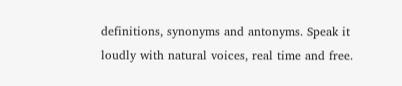definitions, synonyms and antonyms. Speak it loudly with natural voices, real time and free.